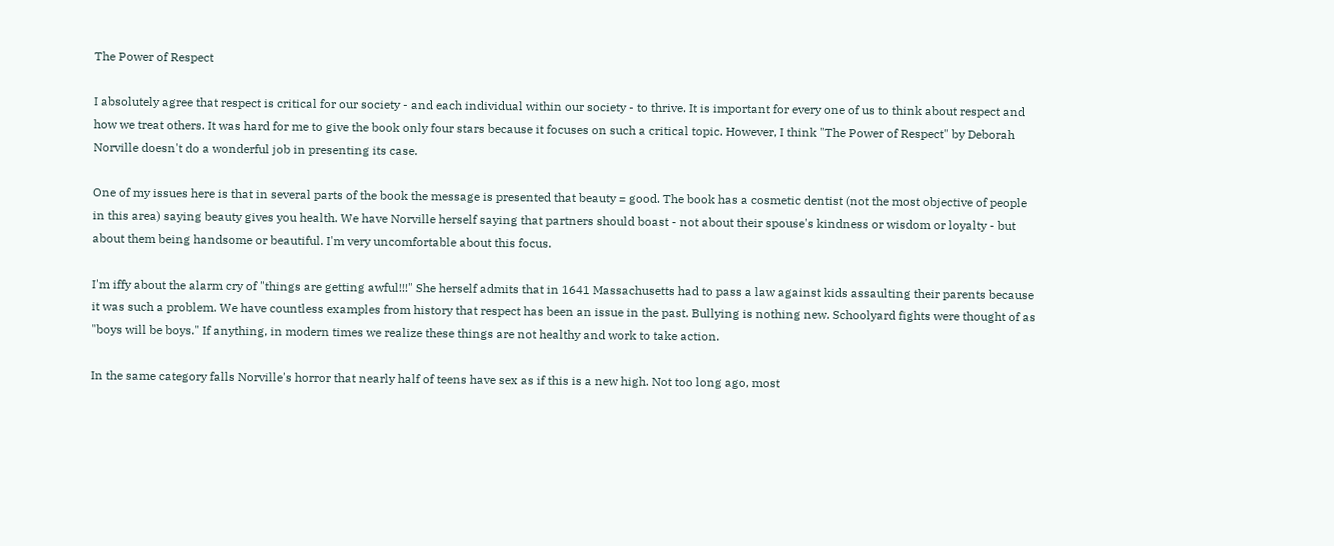The Power of Respect

I absolutely agree that respect is critical for our society - and each individual within our society - to thrive. It is important for every one of us to think about respect and how we treat others. It was hard for me to give the book only four stars because it focuses on such a critical topic. However, I think "The Power of Respect" by Deborah Norville doesn't do a wonderful job in presenting its case.

One of my issues here is that in several parts of the book the message is presented that beauty = good. The book has a cosmetic dentist (not the most objective of people in this area) saying beauty gives you health. We have Norville herself saying that partners should boast - not about their spouse's kindness or wisdom or loyalty - but about them being handsome or beautiful. I'm very uncomfortable about this focus.

I'm iffy about the alarm cry of "things are getting awful!!!" She herself admits that in 1641 Massachusetts had to pass a law against kids assaulting their parents because it was such a problem. We have countless examples from history that respect has been an issue in the past. Bullying is nothing new. Schoolyard fights were thought of as "boys will be boys." If anything, in modern times we realize these things are not healthy and work to take action.

In the same category falls Norville's horror that nearly half of teens have sex as if this is a new high. Not too long ago, most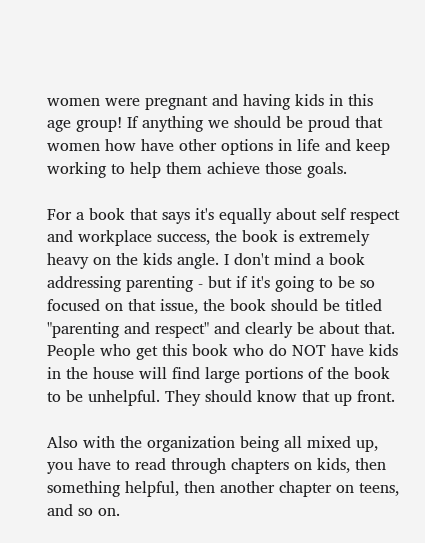women were pregnant and having kids in this age group! If anything we should be proud that women how have other options in life and keep working to help them achieve those goals.

For a book that says it's equally about self respect and workplace success, the book is extremely heavy on the kids angle. I don't mind a book addressing parenting - but if it's going to be so focused on that issue, the book should be titled "parenting and respect" and clearly be about that. People who get this book who do NOT have kids in the house will find large portions of the book to be unhelpful. They should know that up front.

Also with the organization being all mixed up, you have to read through chapters on kids, then something helpful, then another chapter on teens, and so on.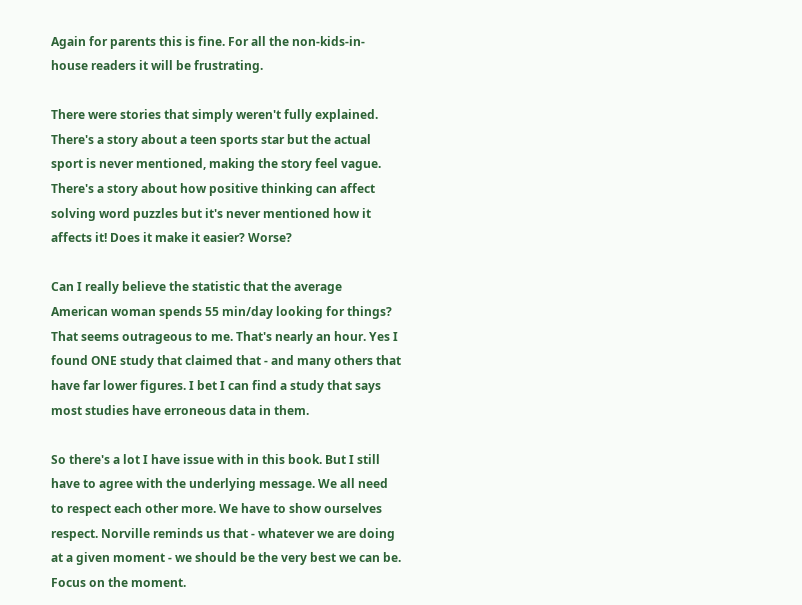Again for parents this is fine. For all the non-kids-in-house readers it will be frustrating.

There were stories that simply weren't fully explained. There's a story about a teen sports star but the actual sport is never mentioned, making the story feel vague. There's a story about how positive thinking can affect solving word puzzles but it's never mentioned how it affects it! Does it make it easier? Worse?

Can I really believe the statistic that the average American woman spends 55 min/day looking for things? That seems outrageous to me. That's nearly an hour. Yes I found ONE study that claimed that - and many others that have far lower figures. I bet I can find a study that says most studies have erroneous data in them.

So there's a lot I have issue with in this book. But I still have to agree with the underlying message. We all need to respect each other more. We have to show ourselves respect. Norville reminds us that - whatever we are doing at a given moment - we should be the very best we can be. Focus on the moment.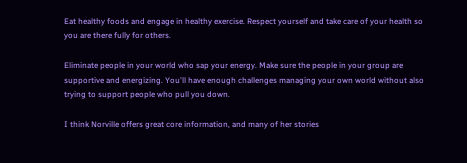Eat healthy foods and engage in healthy exercise. Respect yourself and take care of your health so you are there fully for others.

Eliminate people in your world who sap your energy. Make sure the people in your group are supportive and energizing. You'll have enough challenges managing your own world without also trying to support people who pull you down.

I think Norville offers great core information, and many of her stories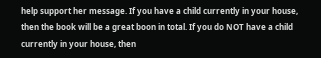help support her message. If you have a child currently in your house, then the book will be a great boon in total. If you do NOT have a child currently in your house, then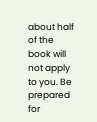about half of the book will not apply to you. Be prepared for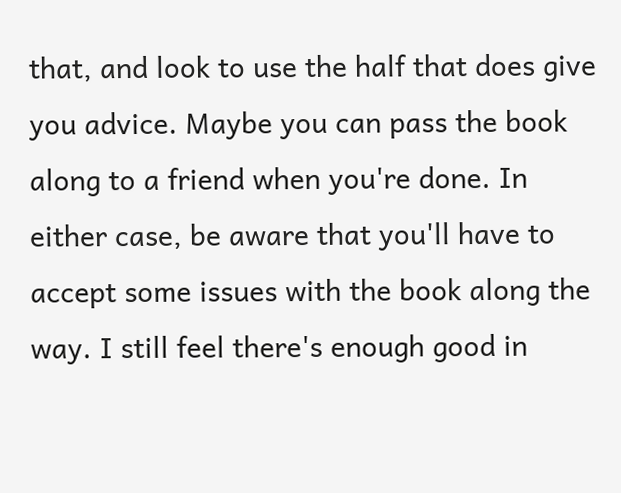that, and look to use the half that does give you advice. Maybe you can pass the book along to a friend when you're done. In either case, be aware that you'll have to accept some issues with the book along the way. I still feel there's enough good in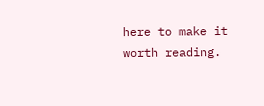here to make it worth reading.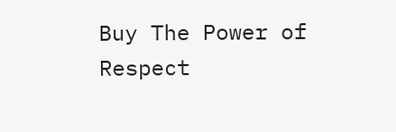Buy The Power of Respect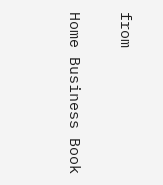from

Home Business Book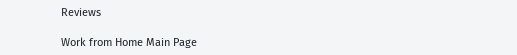Reviews

Work from Home Main Page